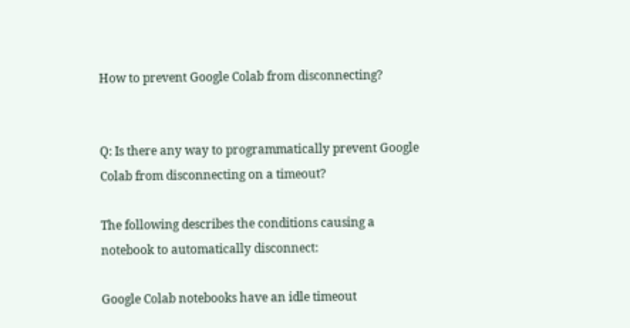How to prevent Google Colab from disconnecting?


Q: Is there any way to programmatically prevent Google Colab from disconnecting on a timeout?

The following describes the conditions causing a notebook to automatically disconnect:

Google Colab notebooks have an idle timeout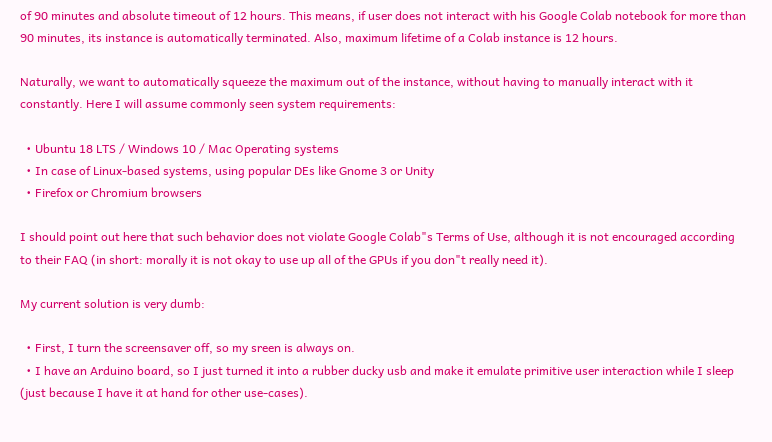of 90 minutes and absolute timeout of 12 hours. This means, if user does not interact with his Google Colab notebook for more than 90 minutes, its instance is automatically terminated. Also, maximum lifetime of a Colab instance is 12 hours.

Naturally, we want to automatically squeeze the maximum out of the instance, without having to manually interact with it constantly. Here I will assume commonly seen system requirements:

  • Ubuntu 18 LTS / Windows 10 / Mac Operating systems
  • In case of Linux-based systems, using popular DEs like Gnome 3 or Unity
  • Firefox or Chromium browsers

I should point out here that such behavior does not violate Google Colab"s Terms of Use, although it is not encouraged according to their FAQ (in short: morally it is not okay to use up all of the GPUs if you don"t really need it).

My current solution is very dumb:

  • First, I turn the screensaver off, so my sreen is always on.
  • I have an Arduino board, so I just turned it into a rubber ducky usb and make it emulate primitive user interaction while I sleep (just because I have it at hand for other use-cases).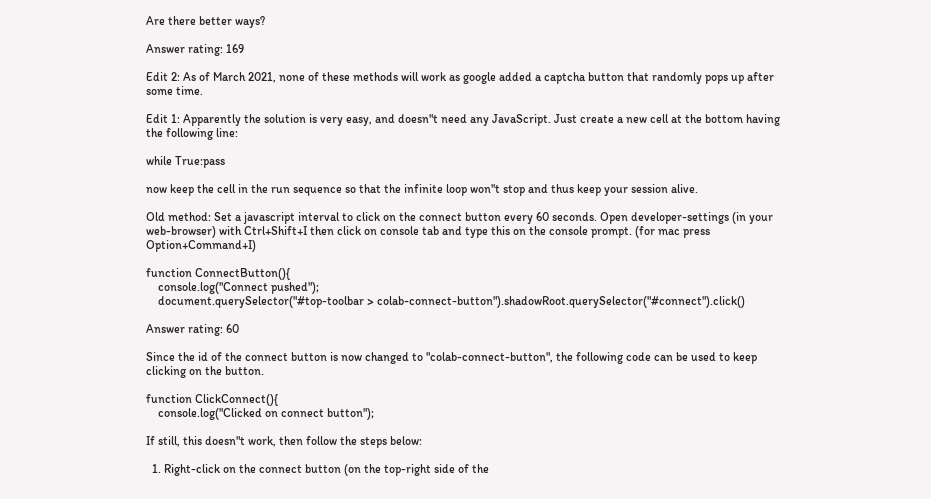Are there better ways?

Answer rating: 169

Edit 2: As of March 2021, none of these methods will work as google added a captcha button that randomly pops up after some time.

Edit 1: Apparently the solution is very easy, and doesn"t need any JavaScript. Just create a new cell at the bottom having the following line:

while True:pass

now keep the cell in the run sequence so that the infinite loop won"t stop and thus keep your session alive.

Old method: Set a javascript interval to click on the connect button every 60 seconds. Open developer-settings (in your web-browser) with Ctrl+Shift+I then click on console tab and type this on the console prompt. (for mac press Option+Command+I)

function ConnectButton(){
    console.log("Connect pushed");
    document.querySelector("#top-toolbar > colab-connect-button").shadowRoot.querySelector("#connect").click()

Answer rating: 60

Since the id of the connect button is now changed to "colab-connect-button", the following code can be used to keep clicking on the button.

function ClickConnect(){
    console.log("Clicked on connect button");

If still, this doesn"t work, then follow the steps below:

  1. Right-click on the connect button (on the top-right side of the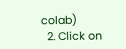colab)
  2. Click on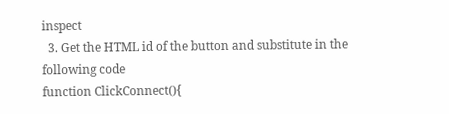inspect
  3. Get the HTML id of the button and substitute in the following code
function ClickConnect(){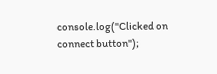console.log("Clicked on connect button");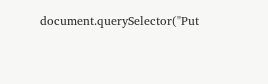document.querySelector("Put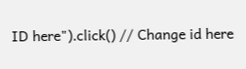ID here").click() // Change id here